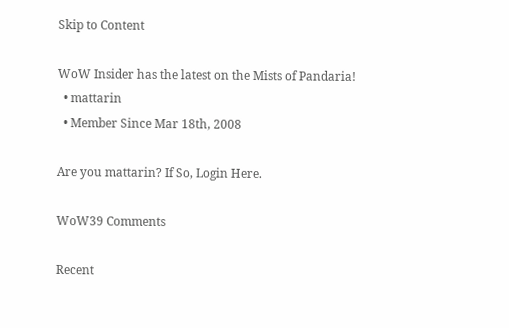Skip to Content

WoW Insider has the latest on the Mists of Pandaria!
  • mattarin
  • Member Since Mar 18th, 2008

Are you mattarin? If So, Login Here.

WoW39 Comments

Recent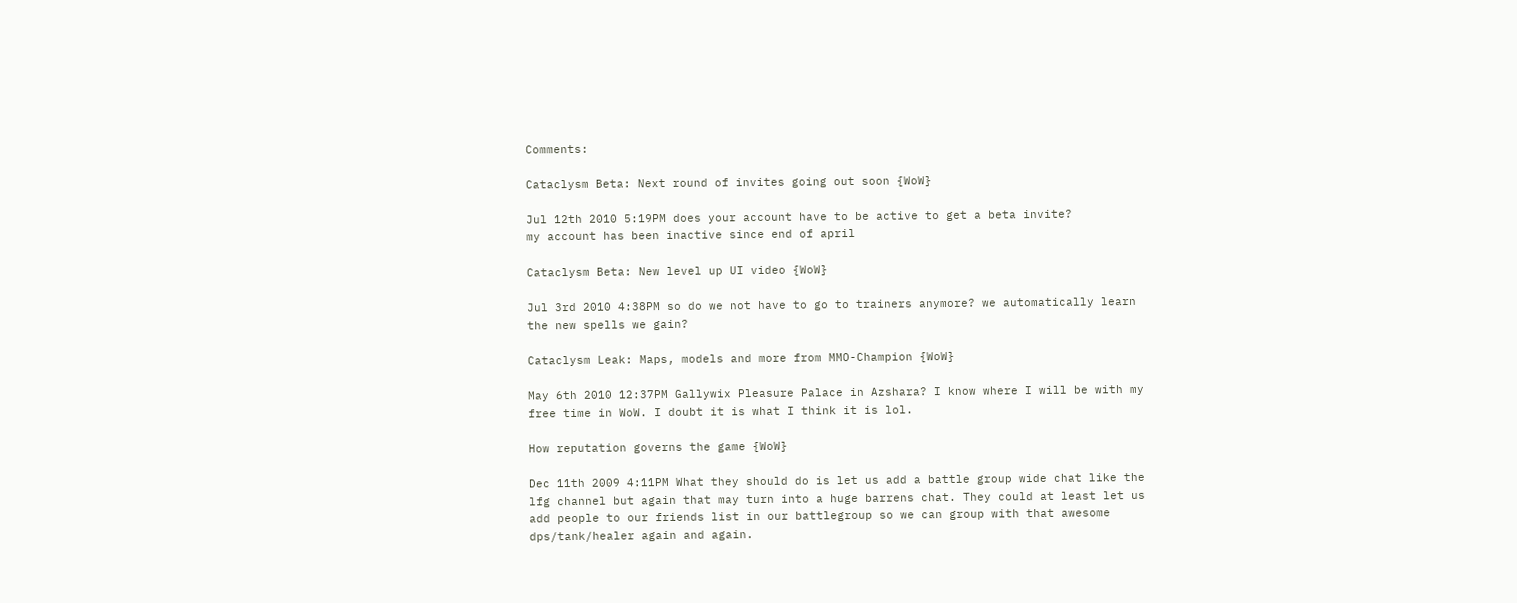Comments:

Cataclysm Beta: Next round of invites going out soon {WoW}

Jul 12th 2010 5:19PM does your account have to be active to get a beta invite?
my account has been inactive since end of april

Cataclysm Beta: New level up UI video {WoW}

Jul 3rd 2010 4:38PM so do we not have to go to trainers anymore? we automatically learn the new spells we gain?

Cataclysm Leak: Maps, models and more from MMO-Champion {WoW}

May 6th 2010 12:37PM Gallywix Pleasure Palace in Azshara? I know where I will be with my free time in WoW. I doubt it is what I think it is lol.

How reputation governs the game {WoW}

Dec 11th 2009 4:11PM What they should do is let us add a battle group wide chat like the lfg channel but again that may turn into a huge barrens chat. They could at least let us add people to our friends list in our battlegroup so we can group with that awesome dps/tank/healer again and again.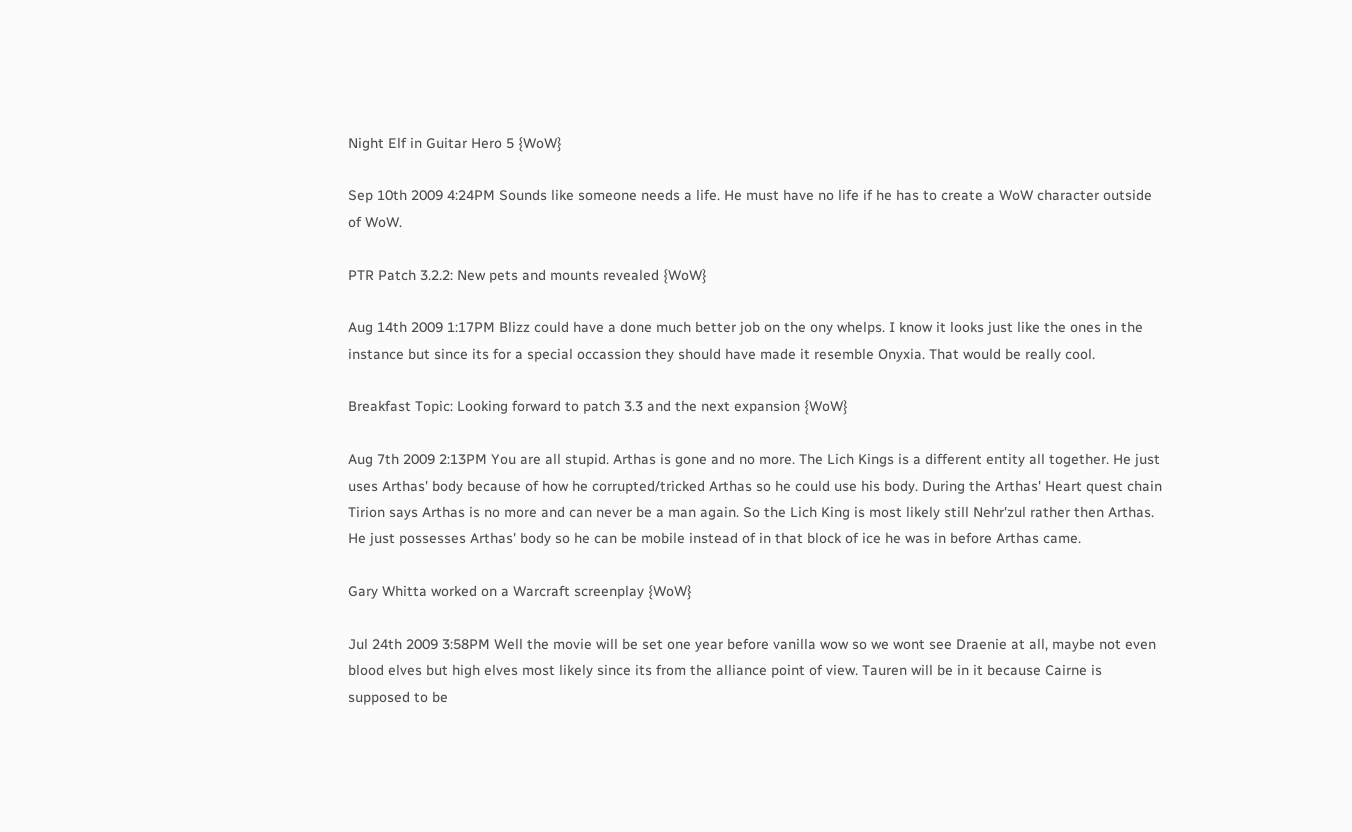Night Elf in Guitar Hero 5 {WoW}

Sep 10th 2009 4:24PM Sounds like someone needs a life. He must have no life if he has to create a WoW character outside of WoW.

PTR Patch 3.2.2: New pets and mounts revealed {WoW}

Aug 14th 2009 1:17PM Blizz could have a done much better job on the ony whelps. I know it looks just like the ones in the instance but since its for a special occassion they should have made it resemble Onyxia. That would be really cool.

Breakfast Topic: Looking forward to patch 3.3 and the next expansion {WoW}

Aug 7th 2009 2:13PM You are all stupid. Arthas is gone and no more. The Lich Kings is a different entity all together. He just uses Arthas' body because of how he corrupted/tricked Arthas so he could use his body. During the Arthas' Heart quest chain Tirion says Arthas is no more and can never be a man again. So the Lich King is most likely still Nehr'zul rather then Arthas. He just possesses Arthas' body so he can be mobile instead of in that block of ice he was in before Arthas came.

Gary Whitta worked on a Warcraft screenplay {WoW}

Jul 24th 2009 3:58PM Well the movie will be set one year before vanilla wow so we wont see Draenie at all, maybe not even blood elves but high elves most likely since its from the alliance point of view. Tauren will be in it because Cairne is supposed to be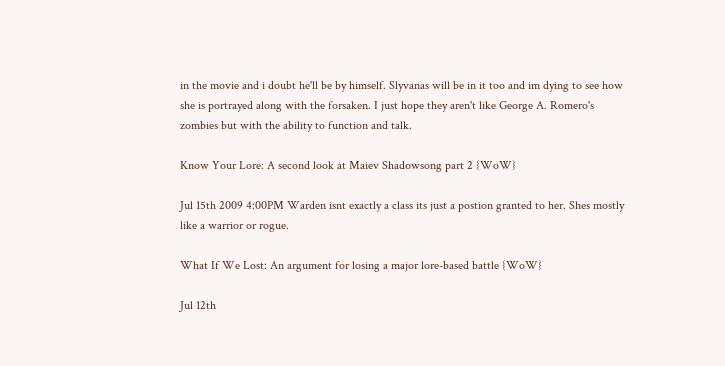in the movie and i doubt he'll be by himself. Slyvanas will be in it too and im dying to see how she is portrayed along with the forsaken. I just hope they aren't like George A. Romero's zombies but with the ability to function and talk.

Know Your Lore: A second look at Maiev Shadowsong part 2 {WoW}

Jul 15th 2009 4:00PM Warden isnt exactly a class its just a postion granted to her. Shes mostly like a warrior or rogue.

What If We Lost: An argument for losing a major lore-based battle {WoW}

Jul 12th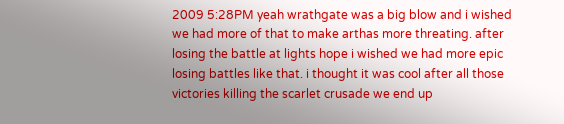2009 5:28PM yeah wrathgate was a big blow and i wished we had more of that to make arthas more threating. after losing the battle at lights hope i wished we had more epic losing battles like that. i thought it was cool after all those victories killing the scarlet crusade we end up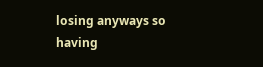losing anyways so having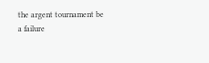the argent tournament be a failure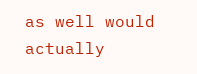as well would actually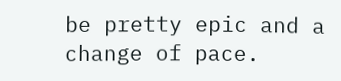be pretty epic and a change of pace.